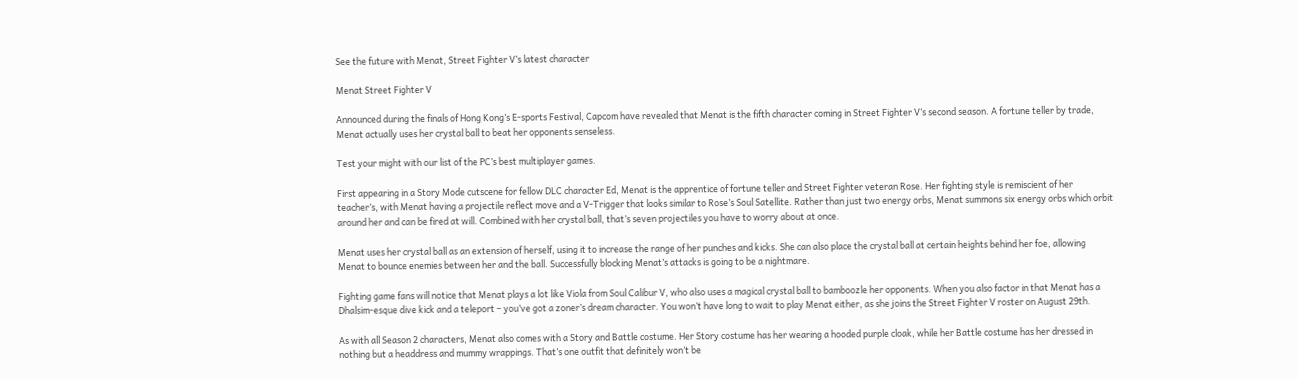See the future with Menat, Street Fighter V’s latest character

Menat Street Fighter V

Announced during the finals of Hong Kong’s E-sports Festival, Capcom have revealed that Menat is the fifth character coming in Street Fighter V’s second season. A fortune teller by trade, Menat actually uses her crystal ball to beat her opponents senseless.

Test your might with our list of the PC’s best multiplayer games.

First appearing in a Story Mode cutscene for fellow DLC character Ed, Menat is the apprentice of fortune teller and Street Fighter veteran Rose. Her fighting style is remiscient of her teacher’s, with Menat having a projectile reflect move and a V-Trigger that looks similar to Rose’s Soul Satellite. Rather than just two energy orbs, Menat summons six energy orbs which orbit around her and can be fired at will. Combined with her crystal ball, that’s seven projectiles you have to worry about at once.

Menat uses her crystal ball as an extension of herself, using it to increase the range of her punches and kicks. She can also place the crystal ball at certain heights behind her foe, allowing Menat to bounce enemies between her and the ball. Successfully blocking Menat’s attacks is going to be a nightmare.

Fighting game fans will notice that Menat plays a lot like Viola from Soul Calibur V, who also uses a magical crystal ball to bamboozle her opponents. When you also factor in that Menat has a Dhalsim-esque dive kick and a teleport – you’ve got a zoner’s dream character. You won’t have long to wait to play Menat either, as she joins the Street Fighter V roster on August 29th.

As with all Season 2 characters, Menat also comes with a Story and Battle costume. Her Story costume has her wearing a hooded purple cloak, while her Battle costume has her dressed in nothing but a headdress and mummy wrappings. That’s one outfit that definitely won’t be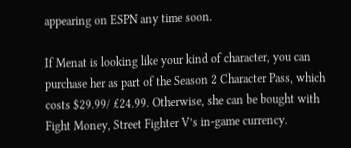appearing on ESPN any time soon.

If Menat is looking like your kind of character, you can purchase her as part of the Season 2 Character Pass, which costs $29.99/ £24.99. Otherwise, she can be bought with Fight Money, Street Fighter V’s in-game currency.